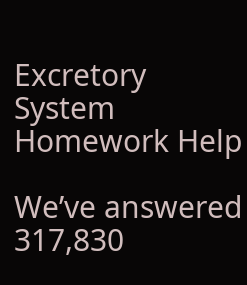Excretory System Homework Help

We’ve answered 317,830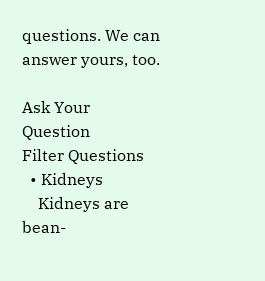questions. We can answer yours, too.

Ask Your Question
Filter Questions
  • Kidneys
    Kidneys are bean-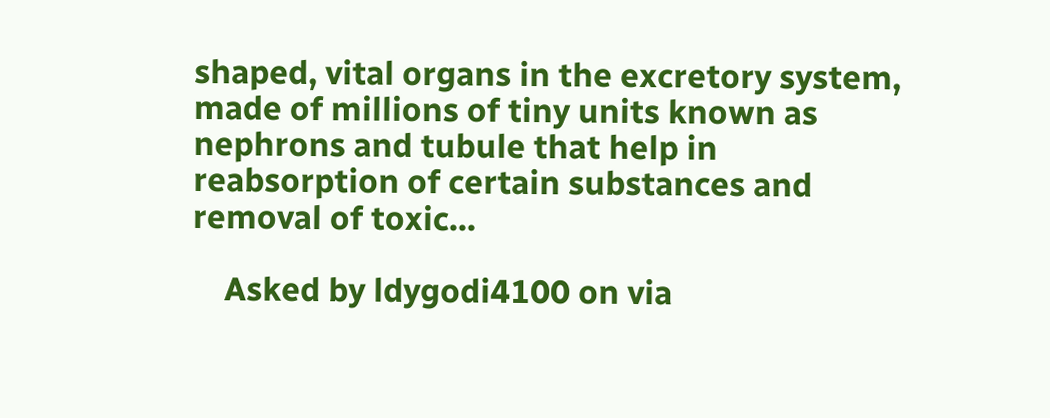shaped, vital organs in the excretory system, made of millions of tiny units known as nephrons and tubule that help in reabsorption of certain substances and removal of toxic...

    Asked by ldygodi4100 on via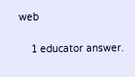web

    1 educator answer.